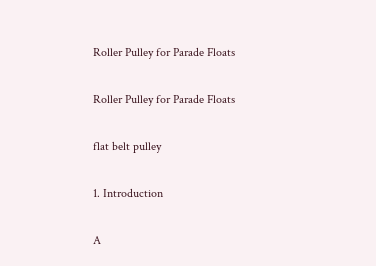Roller Pulley for Parade Floats

Roller Pulley for Parade Floats

flat belt pulley

1. Introduction

A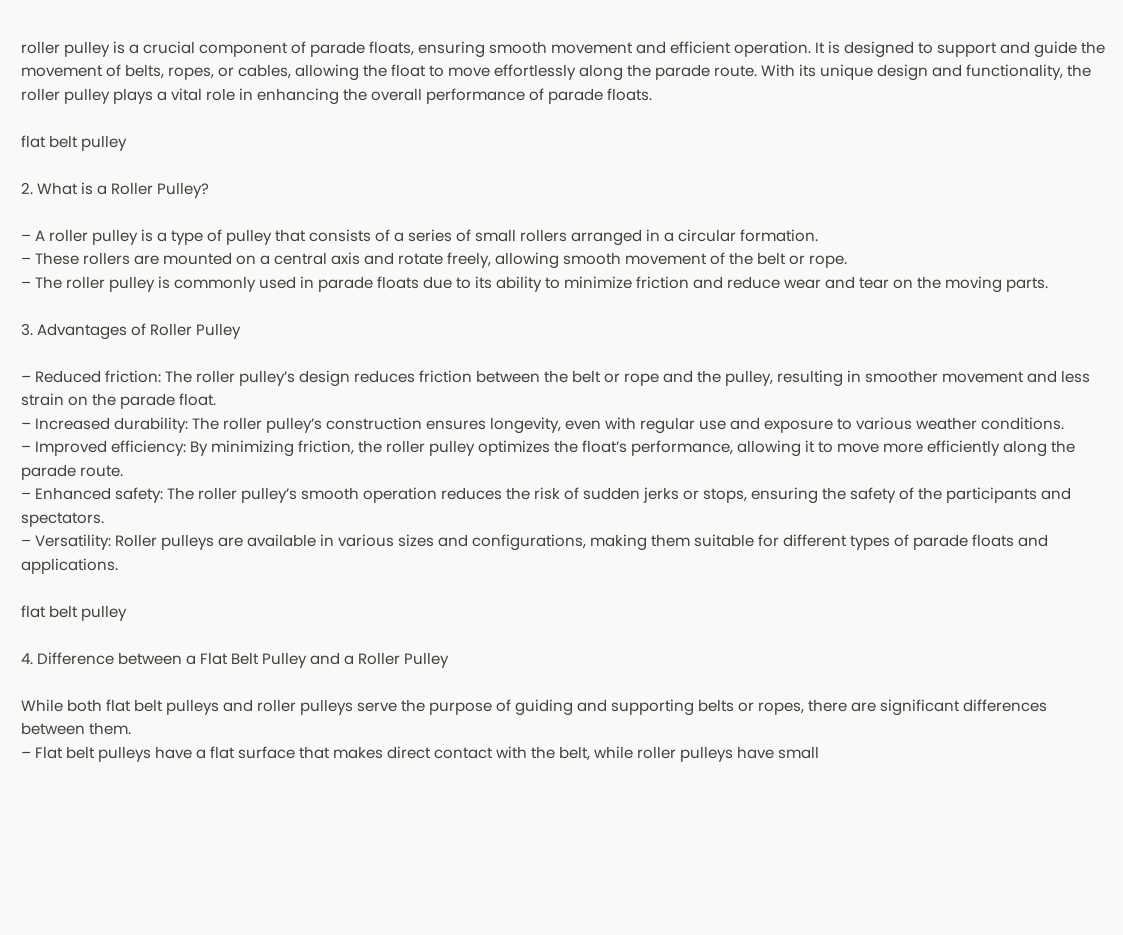roller pulley is a crucial component of parade floats, ensuring smooth movement and efficient operation. It is designed to support and guide the movement of belts, ropes, or cables, allowing the float to move effortlessly along the parade route. With its unique design and functionality, the roller pulley plays a vital role in enhancing the overall performance of parade floats.

flat belt pulley

2. What is a Roller Pulley?

– A roller pulley is a type of pulley that consists of a series of small rollers arranged in a circular formation.
– These rollers are mounted on a central axis and rotate freely, allowing smooth movement of the belt or rope.
– The roller pulley is commonly used in parade floats due to its ability to minimize friction and reduce wear and tear on the moving parts.

3. Advantages of Roller Pulley

– Reduced friction: The roller pulley’s design reduces friction between the belt or rope and the pulley, resulting in smoother movement and less strain on the parade float.
– Increased durability: The roller pulley’s construction ensures longevity, even with regular use and exposure to various weather conditions.
– Improved efficiency: By minimizing friction, the roller pulley optimizes the float’s performance, allowing it to move more efficiently along the parade route.
– Enhanced safety: The roller pulley’s smooth operation reduces the risk of sudden jerks or stops, ensuring the safety of the participants and spectators.
– Versatility: Roller pulleys are available in various sizes and configurations, making them suitable for different types of parade floats and applications.

flat belt pulley

4. Difference between a Flat Belt Pulley and a Roller Pulley

While both flat belt pulleys and roller pulleys serve the purpose of guiding and supporting belts or ropes, there are significant differences between them.
– Flat belt pulleys have a flat surface that makes direct contact with the belt, while roller pulleys have small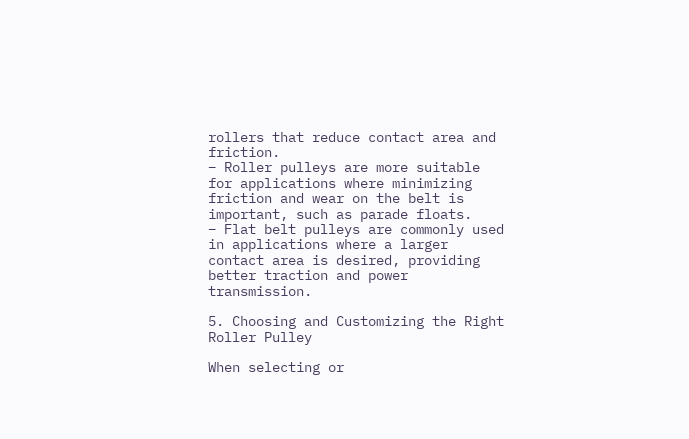rollers that reduce contact area and friction.
– Roller pulleys are more suitable for applications where minimizing friction and wear on the belt is important, such as parade floats.
– Flat belt pulleys are commonly used in applications where a larger contact area is desired, providing better traction and power transmission.

5. Choosing and Customizing the Right Roller Pulley

When selecting or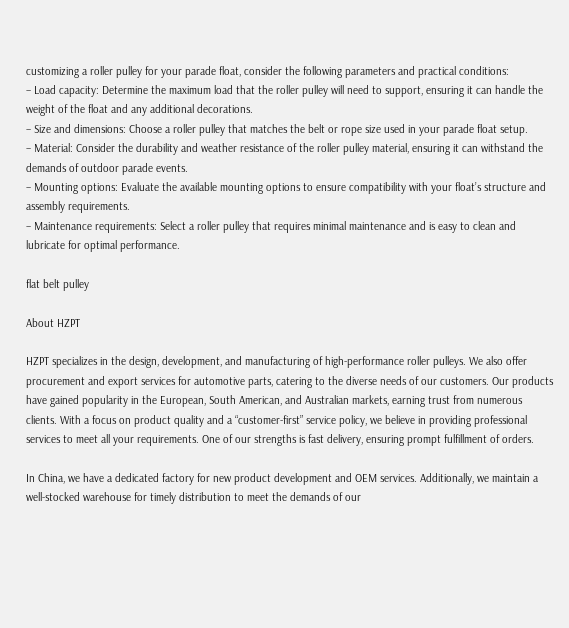customizing a roller pulley for your parade float, consider the following parameters and practical conditions:
– Load capacity: Determine the maximum load that the roller pulley will need to support, ensuring it can handle the weight of the float and any additional decorations.
– Size and dimensions: Choose a roller pulley that matches the belt or rope size used in your parade float setup.
– Material: Consider the durability and weather resistance of the roller pulley material, ensuring it can withstand the demands of outdoor parade events.
– Mounting options: Evaluate the available mounting options to ensure compatibility with your float’s structure and assembly requirements.
– Maintenance requirements: Select a roller pulley that requires minimal maintenance and is easy to clean and lubricate for optimal performance.

flat belt pulley

About HZPT

HZPT specializes in the design, development, and manufacturing of high-performance roller pulleys. We also offer procurement and export services for automotive parts, catering to the diverse needs of our customers. Our products have gained popularity in the European, South American, and Australian markets, earning trust from numerous clients. With a focus on product quality and a “customer-first” service policy, we believe in providing professional services to meet all your requirements. One of our strengths is fast delivery, ensuring prompt fulfillment of orders.

In China, we have a dedicated factory for new product development and OEM services. Additionally, we maintain a well-stocked warehouse for timely distribution to meet the demands of our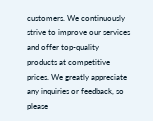customers. We continuously strive to improve our services and offer top-quality products at competitive prices. We greatly appreciate any inquiries or feedback, so please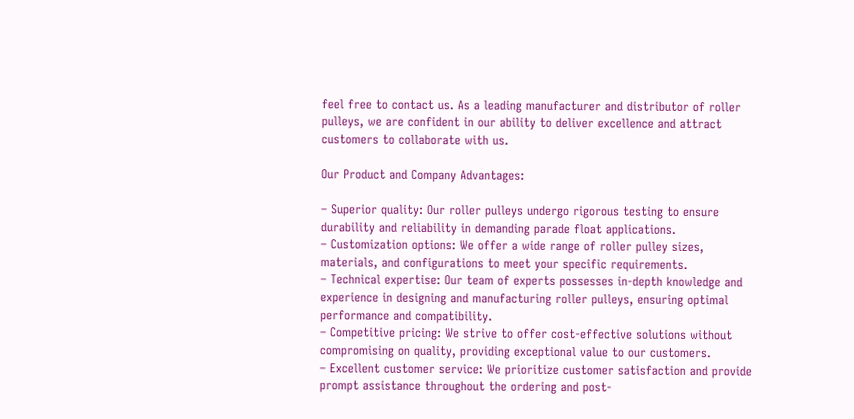feel free to contact us. As a leading manufacturer and distributor of roller pulleys, we are confident in our ability to deliver excellence and attract customers to collaborate with us.

Our Product and Company Advantages:

– Superior quality: Our roller pulleys undergo rigorous testing to ensure durability and reliability in demanding parade float applications.
– Customization options: We offer a wide range of roller pulley sizes, materials, and configurations to meet your specific requirements.
– Technical expertise: Our team of experts possesses in-depth knowledge and experience in designing and manufacturing roller pulleys, ensuring optimal performance and compatibility.
– Competitive pricing: We strive to offer cost-effective solutions without compromising on quality, providing exceptional value to our customers.
– Excellent customer service: We prioritize customer satisfaction and provide prompt assistance throughout the ordering and post-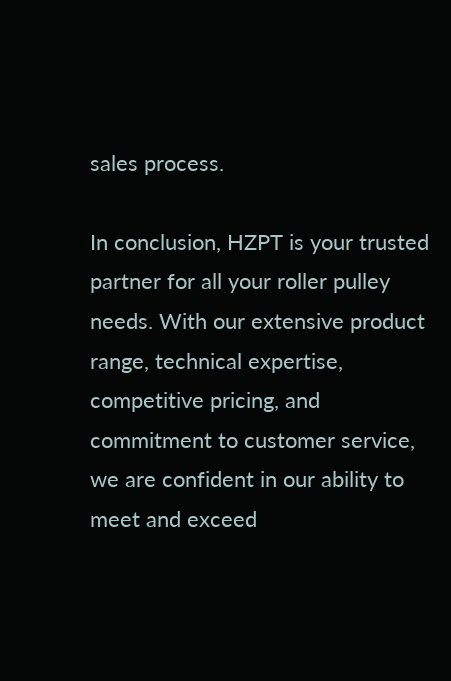sales process.

In conclusion, HZPT is your trusted partner for all your roller pulley needs. With our extensive product range, technical expertise, competitive pricing, and commitment to customer service, we are confident in our ability to meet and exceed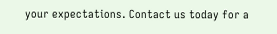your expectations. Contact us today for a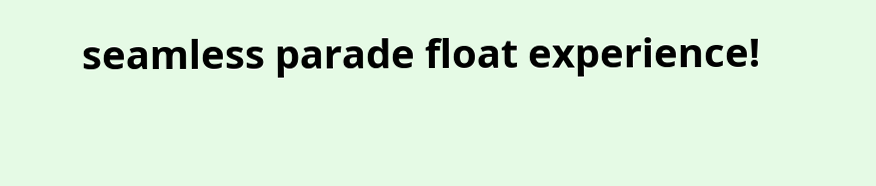seamless parade float experience!